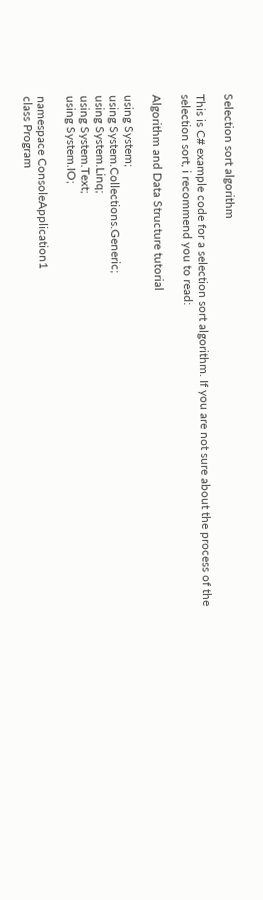Selection sort algorithm

This is C# example code for a selection sort algorithm. If you are not sure about the process of the selection sort, i recommend you to read:

Algorithm and Data Structure tutorial

using System;
using System.Collections.Generic;
using System.Linq;
using System.Text;
using System.IO;

namespace ConsoleApplication1
class Program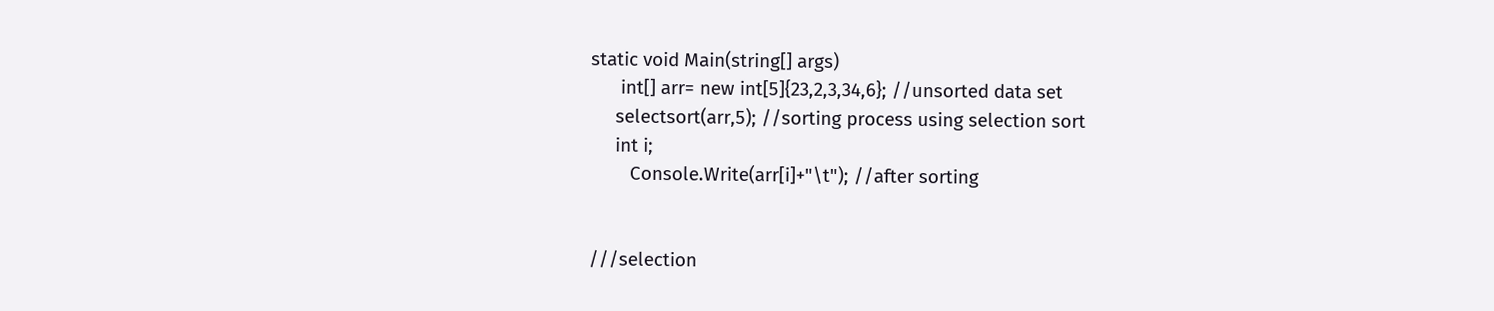static void Main(string[] args)
      int[] arr= new int[5]{23,2,3,34,6}; //unsorted data set
     selectsort(arr,5); //sorting process using selection sort
     int i;
        Console.Write(arr[i]+"\t"); //after sorting


///selection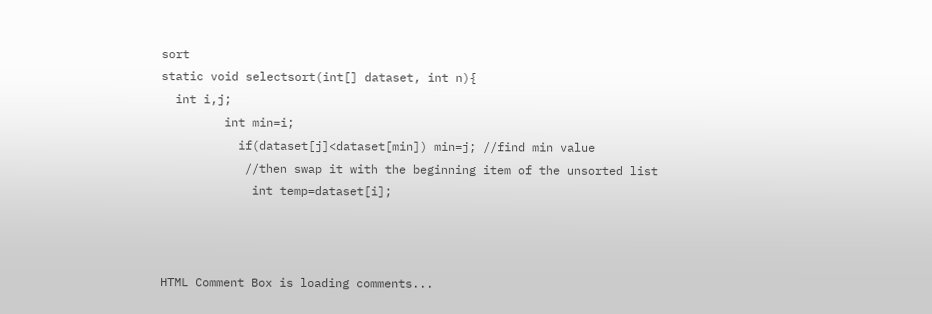sort
static void selectsort(int[] dataset, int n){
  int i,j;
         int min=i;
           if(dataset[j]<dataset[min]) min=j; //find min value
            //then swap it with the beginning item of the unsorted list
             int temp=dataset[i];



HTML Comment Box is loading comments...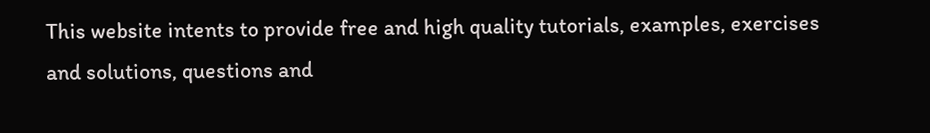This website intents to provide free and high quality tutorials, examples, exercises and solutions, questions and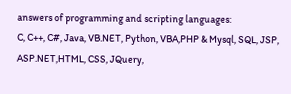answers of programming and scripting languages:
C, C++, C#, Java, VB.NET, Python, VBA,PHP & Mysql, SQL, JSP, ASP.NET,HTML, CSS, JQuery,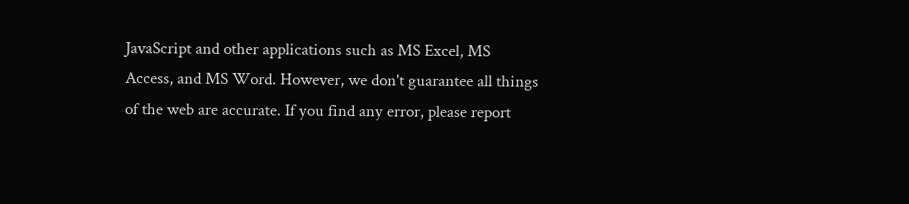JavaScript and other applications such as MS Excel, MS Access, and MS Word. However, we don't guarantee all things of the web are accurate. If you find any error, please report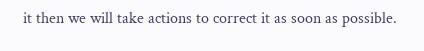it then we will take actions to correct it as soon as possible.